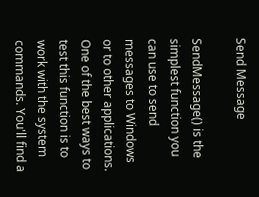Send Message

SendMessage() is the simplest function you can use to send messages to Windows or to other applications. One of the best ways to test this function is to work with the system commands. You'll find a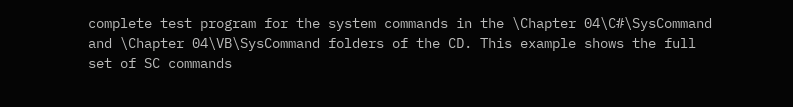complete test program for the system commands in the \Chapter 04\C#\SysCommand and \Chapter 04\VB\SysCommand folders of the CD. This example shows the full set of SC commands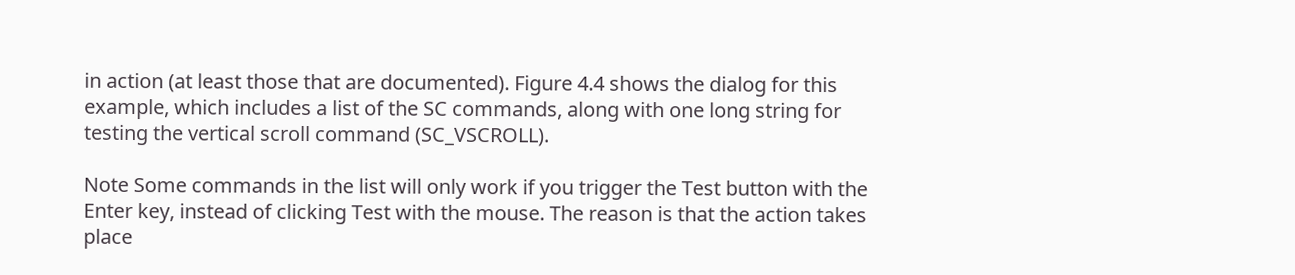in action (at least those that are documented). Figure 4.4 shows the dialog for this example, which includes a list of the SC commands, along with one long string for testing the vertical scroll command (SC_VSCROLL).

Note Some commands in the list will only work if you trigger the Test button with the Enter key, instead of clicking Test with the mouse. The reason is that the action takes place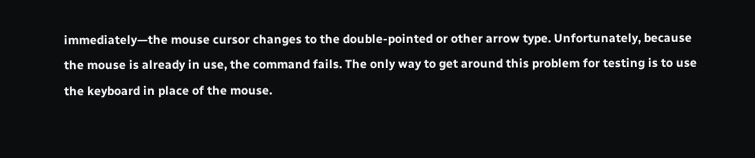immediately—the mouse cursor changes to the double-pointed or other arrow type. Unfortunately, because the mouse is already in use, the command fails. The only way to get around this problem for testing is to use the keyboard in place of the mouse.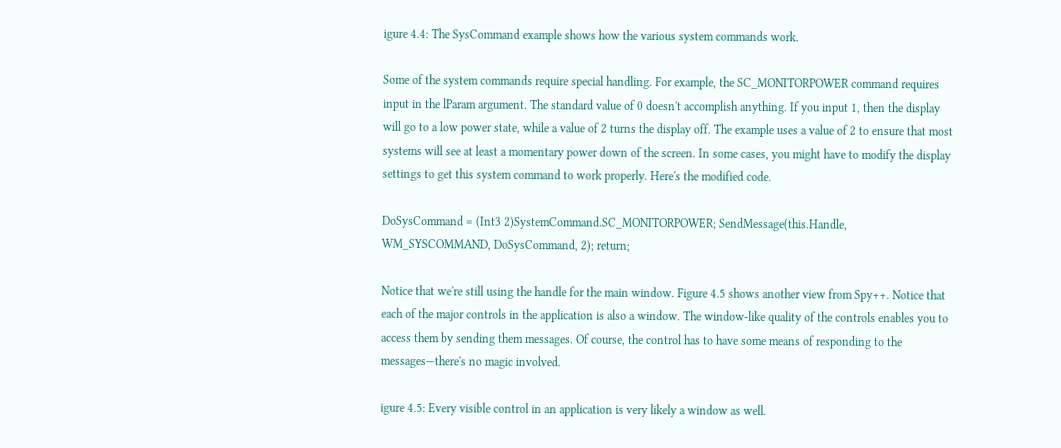igure 4.4: The SysCommand example shows how the various system commands work.

Some of the system commands require special handling. For example, the SC_MONITORPOWER command requires input in the lParam argument. The standard value of 0 doesn't accomplish anything. If you input 1, then the display will go to a low power state, while a value of 2 turns the display off. The example uses a value of 2 to ensure that most systems will see at least a momentary power down of the screen. In some cases, you might have to modify the display settings to get this system command to work properly. Here's the modified code.

DoSysCommand = (Int3 2)SystemCommand.SC_MONITORPOWER; SendMessage(this.Handle, WM_SYSCOMMAND, DoSysCommand, 2); return;

Notice that we're still using the handle for the main window. Figure 4.5 shows another view from Spy++. Notice that each of the major controls in the application is also a window. The window-like quality of the controls enables you to access them by sending them messages. Of course, the control has to have some means of responding to the messages—there's no magic involved.

igure 4.5: Every visible control in an application is very likely a window as well.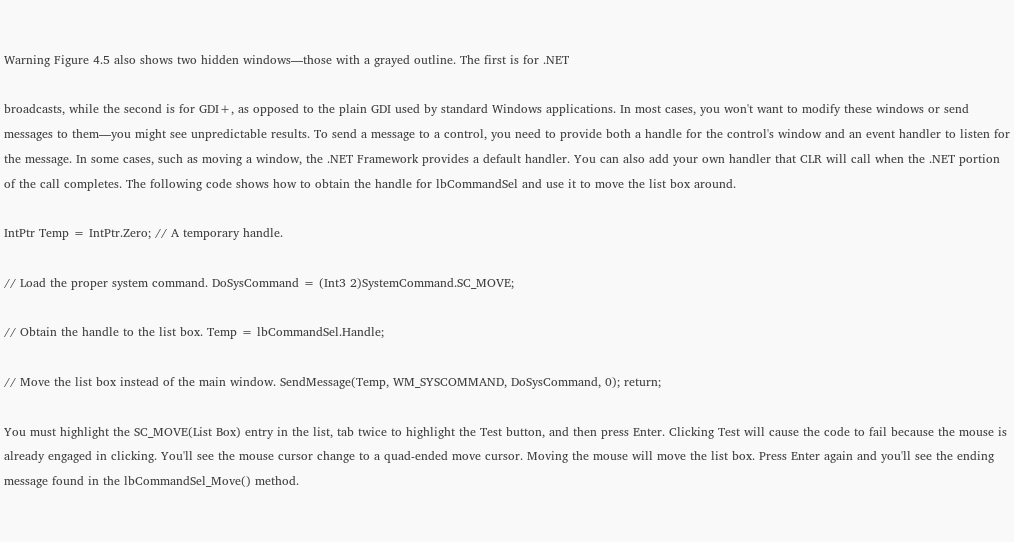Warning Figure 4.5 also shows two hidden windows—those with a grayed outline. The first is for .NET

broadcasts, while the second is for GDI+, as opposed to the plain GDI used by standard Windows applications. In most cases, you won't want to modify these windows or send messages to them—you might see unpredictable results. To send a message to a control, you need to provide both a handle for the control's window and an event handler to listen for the message. In some cases, such as moving a window, the .NET Framework provides a default handler. You can also add your own handler that CLR will call when the .NET portion of the call completes. The following code shows how to obtain the handle for lbCommandSel and use it to move the list box around.

IntPtr Temp = IntPtr.Zero; // A temporary handle.

// Load the proper system command. DoSysCommand = (Int3 2)SystemCommand.SC_MOVE;

// Obtain the handle to the list box. Temp = lbCommandSel.Handle;

// Move the list box instead of the main window. SendMessage(Temp, WM_SYSCOMMAND, DoSysCommand, 0); return;

You must highlight the SC_MOVE(List Box) entry in the list, tab twice to highlight the Test button, and then press Enter. Clicking Test will cause the code to fail because the mouse is already engaged in clicking. You'll see the mouse cursor change to a quad-ended move cursor. Moving the mouse will move the list box. Press Enter again and you'll see the ending message found in the lbCommandSel_Move() method.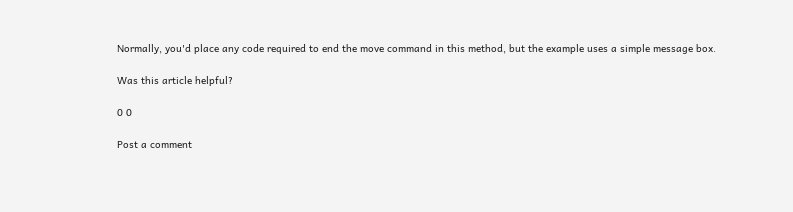Normally, you'd place any code required to end the move command in this method, but the example uses a simple message box.

Was this article helpful?

0 0

Post a comment